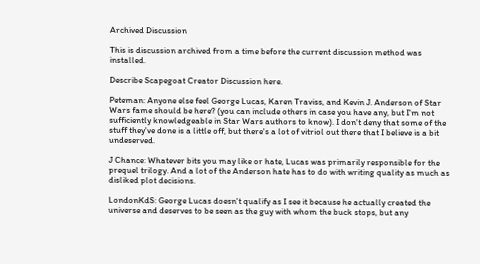Archived Discussion

This is discussion archived from a time before the current discussion method was installed.

Describe Scapegoat Creator Discussion here.

Peteman: Anyone else feel George Lucas, Karen Traviss, and Kevin J. Anderson of Star Wars fame should be here? (you can include others in case you have any, but I'm not sufficiently knowledgeable in Star Wars authors to know). I don't deny that some of the stuff they've done is a little off, but there's a lot of vitriol out there that I believe is a bit undeserved.

J Chance: Whatever bits you may like or hate, Lucas was primarily responsible for the prequel trilogy. And a lot of the Anderson hate has to do with writing quality as much as disliked plot decisions.

LondonKdS: George Lucas doesn't qualify as I see it because he actually created the universe and deserves to be seen as the guy with whom the buck stops, but any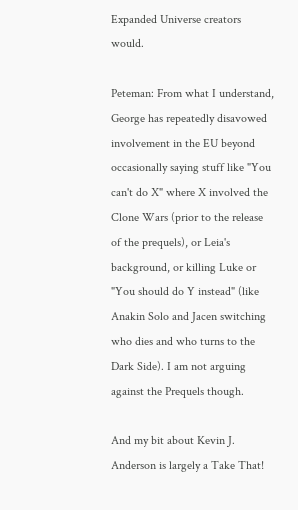Expanded Universe creators would.

Peteman: From what I understand, George has repeatedly disavowed involvement in the EU beyond occasionally saying stuff like "You can't do X" where X involved the Clone Wars (prior to the release of the prequels), or Leia's background, or killing Luke or "You should do Y instead" (like Anakin Solo and Jacen switching who dies and who turns to the Dark Side). I am not arguing against the Prequels though.

And my bit about Kevin J. Anderson is largely a Take That!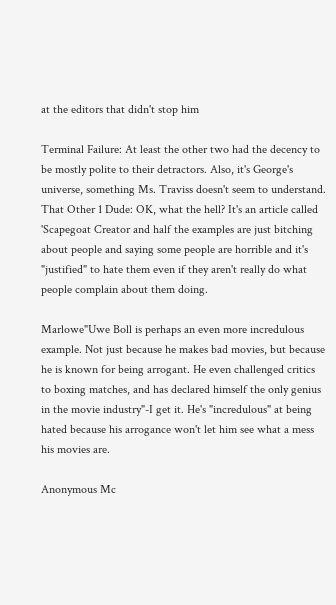at the editors that didn't stop him

Terminal Failure: At least the other two had the decency to be mostly polite to their detractors. Also, it's George's universe, something Ms. Traviss doesn't seem to understand.
That Other 1 Dude: OK, what the hell? It's an article called 'Scapegoat Creator and half the examples are just bitching about people and saying some people are horrible and it's "justified" to hate them even if they aren't really do what people complain about them doing.

Marlowe"Uwe Boll is perhaps an even more incredulous example. Not just because he makes bad movies, but because he is known for being arrogant. He even challenged critics to boxing matches, and has declared himself the only genius in the movie industry"-I get it. He's "incredulous" at being hated because his arrogance won't let him see what a mess his movies are.

Anonymous Mc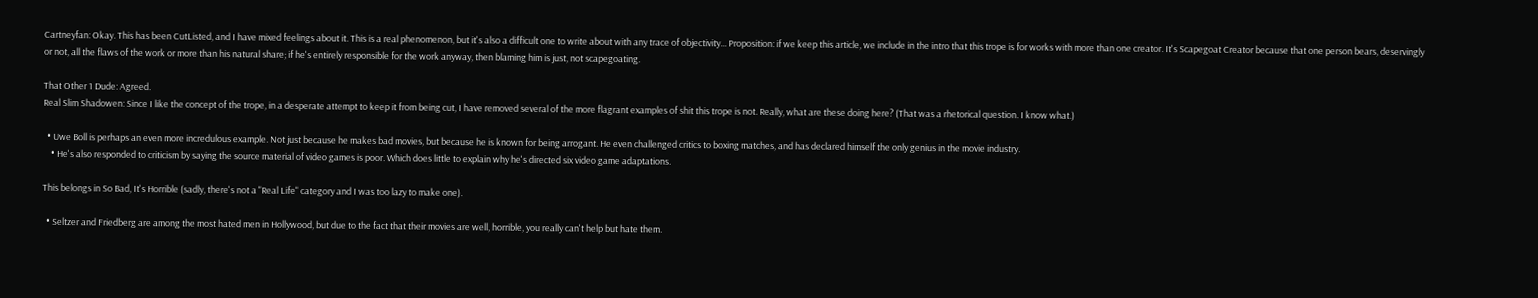Cartneyfan: Okay. This has been CutListed, and I have mixed feelings about it. This is a real phenomenon, but it's also a difficult one to write about with any trace of objectivity... Proposition: if we keep this article, we include in the intro that this trope is for works with more than one creator. It's Scapegoat Creator because that one person bears, deservingly or not, all the flaws of the work or more than his natural share; if he's entirely responsible for the work anyway, then blaming him is just, not scapegoating.

That Other 1 Dude: Agreed.
Real Slim Shadowen: Since I like the concept of the trope, in a desperate attempt to keep it from being cut, I have removed several of the more flagrant examples of shit this trope is not. Really, what are these doing here? (That was a rhetorical question. I know what.)

  • Uwe Boll is perhaps an even more incredulous example. Not just because he makes bad movies, but because he is known for being arrogant. He even challenged critics to boxing matches, and has declared himself the only genius in the movie industry.
    • He's also responded to criticism by saying the source material of video games is poor. Which does little to explain why he's directed six video game adaptations.

This belongs in So Bad, It's Horrible (sadly, there's not a "Real Life" category and I was too lazy to make one).

  • Seltzer and Friedberg are among the most hated men in Hollywood, but due to the fact that their movies are well, horrible, you really can't help but hate them.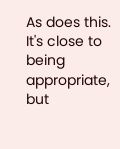As does this. It's close to being appropriate, but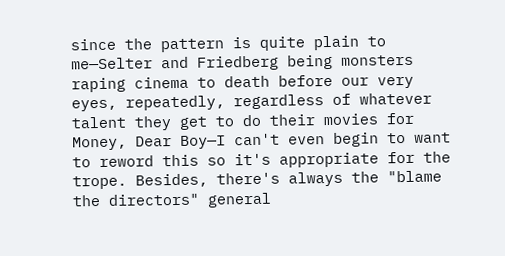since the pattern is quite plain to me—Selter and Friedberg being monsters raping cinema to death before our very eyes, repeatedly, regardless of whatever talent they get to do their movies for Money, Dear Boy—I can't even begin to want to reword this so it's appropriate for the trope. Besides, there's always the "blame the directors" general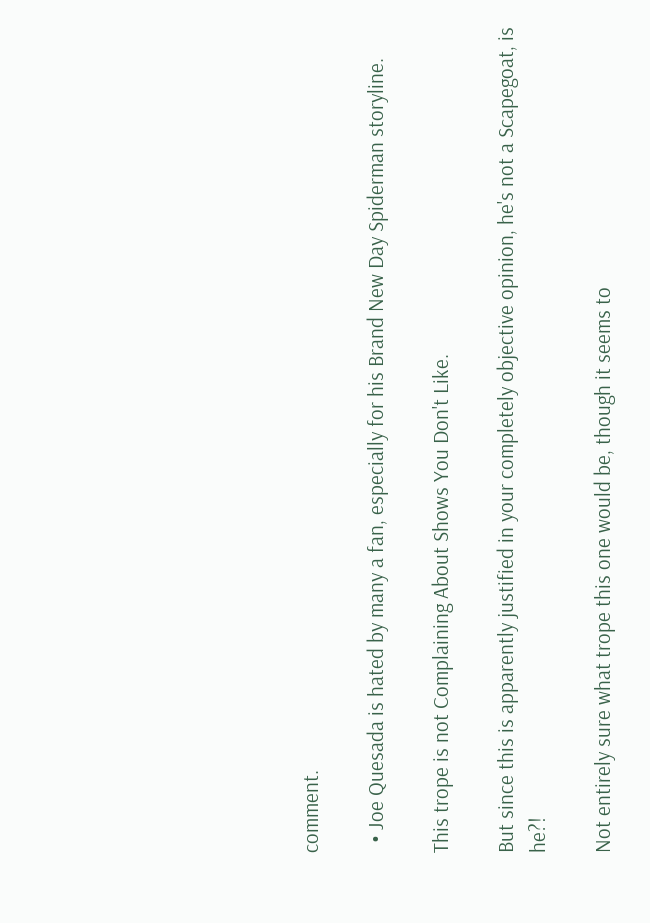comment.

  • Joe Quesada is hated by many a fan, especially for his Brand New Day Spiderman storyline.

This trope is not Complaining About Shows You Don't Like.

But since this is apparently justified in your completely objective opinion, he's not a Scapegoat, is he?!

Not entirely sure what trope this one would be, though it seems to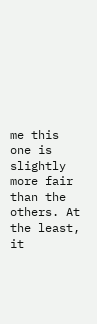me this one is slightly more fair than the others. At the least, it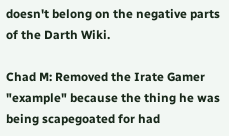doesn't belong on the negative parts of the Darth Wiki.

Chad M: Removed the Irate Gamer "example" because the thing he was being scapegoated for had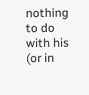nothing to do with his (or in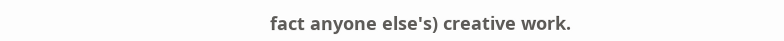fact anyone else's) creative work.